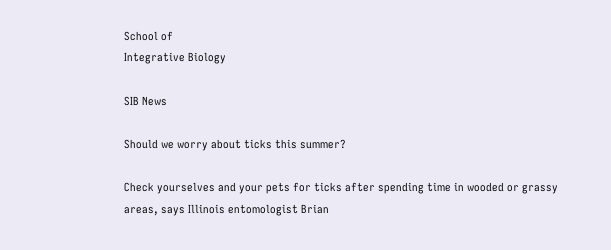School of
Integrative Biology

SIB News

Should we worry about ticks this summer?

Check yourselves and your pets for ticks after spending time in wooded or grassy areas, says Illinois entomologist Brian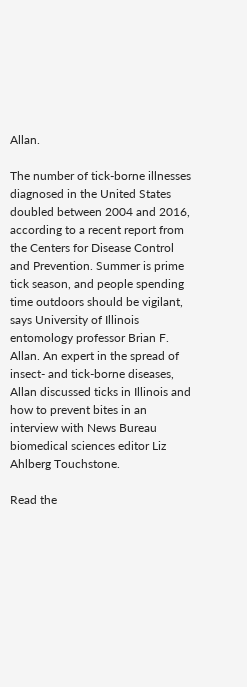Allan.

The number of tick-borne illnesses diagnosed in the United States doubled between 2004 and 2016, according to a recent report from the Centers for Disease Control and Prevention. Summer is prime tick season, and people spending time outdoors should be vigilant, says University of Illinois entomology professor Brian F. Allan. An expert in the spread of insect- and tick-borne diseases, Allan discussed ticks in Illinois and how to prevent bites in an interview with News Bureau biomedical sciences editor Liz Ahlberg Touchstone.

Read the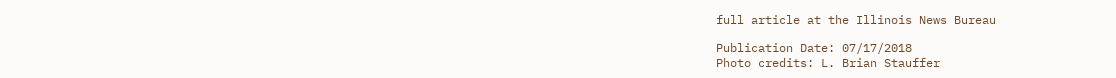full article at the Illinois News Bureau

Publication Date: 07/17/2018
Photo credits: L. Brian Stauffer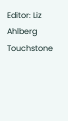Editor: Liz Ahlberg Touchstone